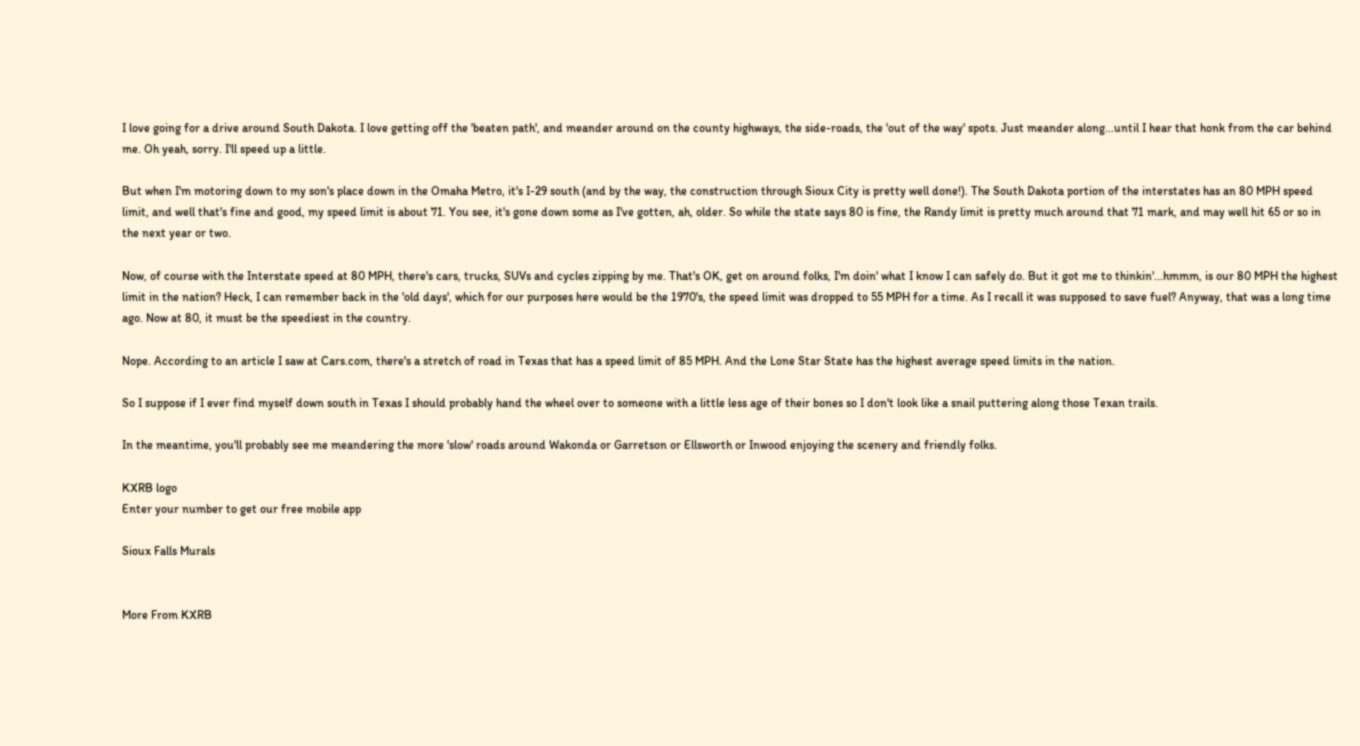I love going for a drive around South Dakota. I love getting off the 'beaten path', and meander around on the county highways, the side-roads, the 'out of the way' spots. Just meander along...until I hear that honk from the car behind me. Oh yeah, sorry. I'll speed up a little.

But when I'm motoring down to my son's place down in the Omaha Metro, it's I-29 south (and by the way, the construction through Sioux City is pretty well done!). The South Dakota portion of the interstates has an 80 MPH speed limit, and well that's fine and good, my speed limit is about 71. You see, it's gone down some as I've gotten, ah, older. So while the state says 80 is fine, the Randy limit is pretty much around that 71 mark, and may well hit 65 or so in the next year or two.

Now, of course with the Interstate speed at 80 MPH, there's cars, trucks, SUVs and cycles zipping by me. That's OK, get on around folks, I'm doin' what I know I can safely do. But it got me to thinkin'...hmmm, is our 80 MPH the highest limit in the nation? Heck, I can remember back in the 'old days', which for our purposes here would be the 1970's, the speed limit was dropped to 55 MPH for a time. As I recall it was supposed to save fuel? Anyway, that was a long time ago. Now at 80, it must be the speediest in the country.

Nope. According to an article I saw at Cars.com, there's a stretch of road in Texas that has a speed limit of 85 MPH. And the Lone Star State has the highest average speed limits in the nation.

So I suppose if I ever find myself down south in Texas I should probably hand the wheel over to someone with a little less age of their bones so I don't look like a snail puttering along those Texan trails.

In the meantime, you'll probably see me meandering the more 'slow' roads around Wakonda or Garretson or Ellsworth or Inwood enjoying the scenery and friendly folks.

KXRB logo
Enter your number to get our free mobile app

Sioux Falls Murals


More From KXRB